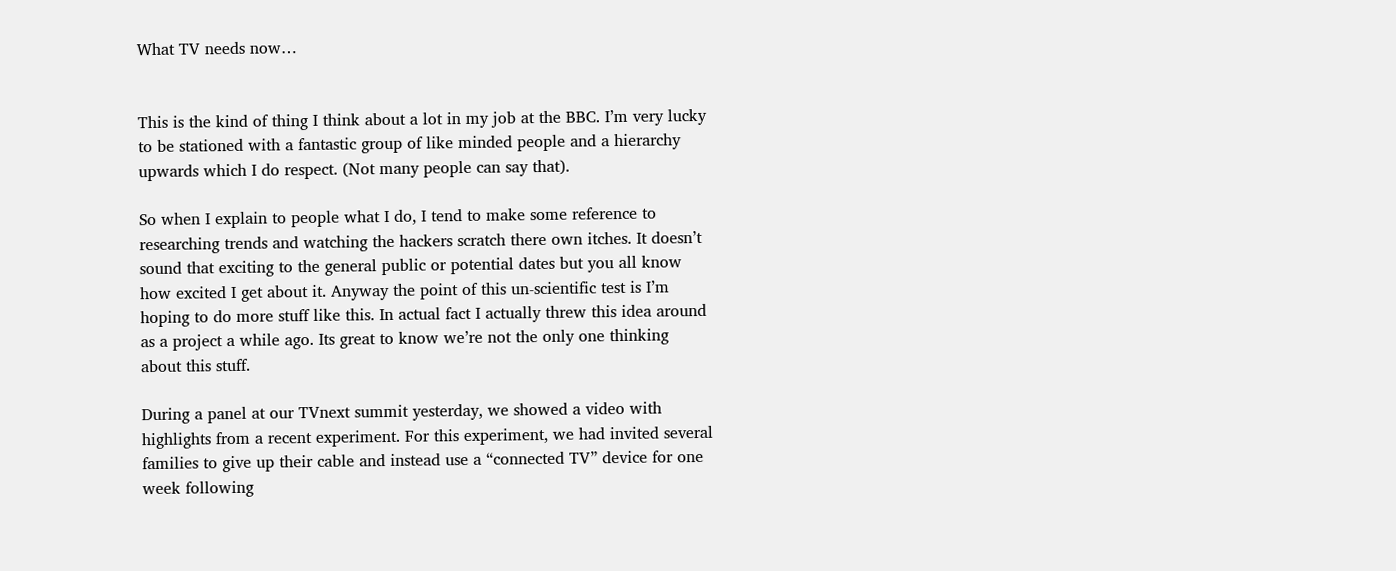What TV needs now…


This is the kind of thing I think about a lot in my job at the BBC. I’m very lucky to be stationed with a fantastic group of like minded people and a hierarchy upwards which I do respect. (Not many people can say that).

So when I explain to people what I do, I tend to make some reference to researching trends and watching the hackers scratch there own itches. It doesn’t sound that exciting to the general public or potential dates but you all know how excited I get about it. Anyway the point of this un-scientific test is I’m hoping to do more stuff like this. In actual fact I actually threw this idea around as a project a while ago. Its great to know we’re not the only one thinking about this stuff.

During a panel at our TVnext summit yesterday, we showed a video with highlights from a recent experiment. For this experiment, we had invited several families to give up their cable and instead use a “connected TV” device for one week following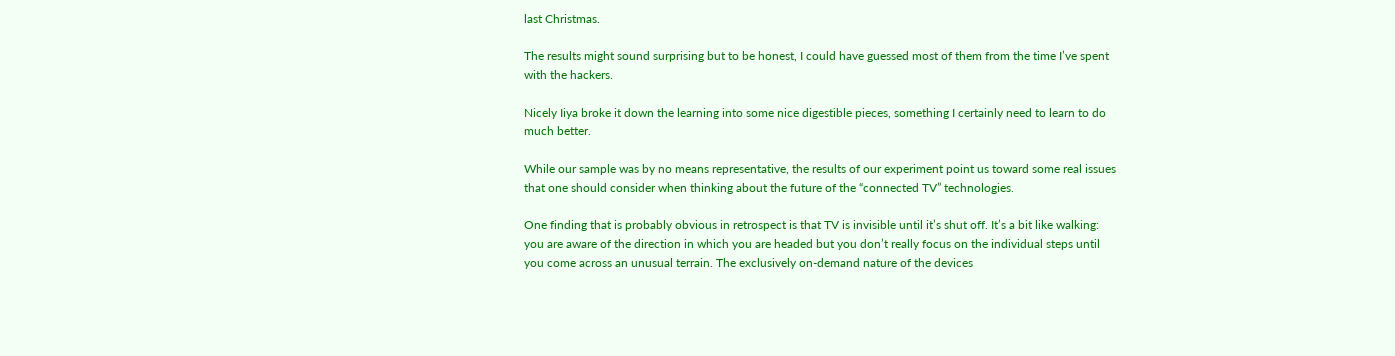last Christmas.

The results might sound surprising but to be honest, I could have guessed most of them from the time I’ve spent with the hackers.

Nicely Iiya broke it down the learning into some nice digestible pieces, something I certainly need to learn to do much better.

While our sample was by no means representative, the results of our experiment point us toward some real issues that one should consider when thinking about the future of the “connected TV” technologies.

One finding that is probably obvious in retrospect is that TV is invisible until it’s shut off. It’s a bit like walking: you are aware of the direction in which you are headed but you don’t really focus on the individual steps until you come across an unusual terrain. The exclusively on-demand nature of the devices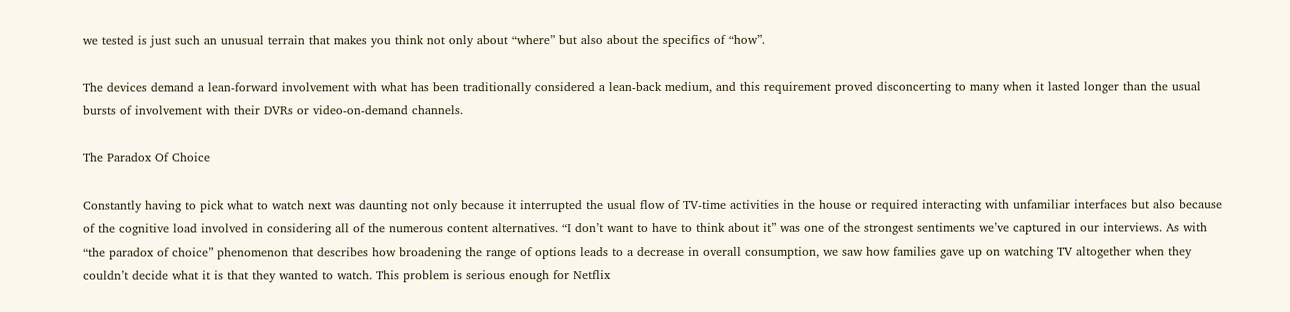we tested is just such an unusual terrain that makes you think not only about “where” but also about the specifics of “how”.

The devices demand a lean-forward involvement with what has been traditionally considered a lean-back medium, and this requirement proved disconcerting to many when it lasted longer than the usual bursts of involvement with their DVRs or video-on-demand channels.

The Paradox Of Choice

Constantly having to pick what to watch next was daunting not only because it interrupted the usual flow of TV-time activities in the house or required interacting with unfamiliar interfaces but also because of the cognitive load involved in considering all of the numerous content alternatives. “I don’t want to have to think about it” was one of the strongest sentiments we’ve captured in our interviews. As with “the paradox of choice” phenomenon that describes how broadening the range of options leads to a decrease in overall consumption, we saw how families gave up on watching TV altogether when they couldn’t decide what it is that they wanted to watch. This problem is serious enough for Netflix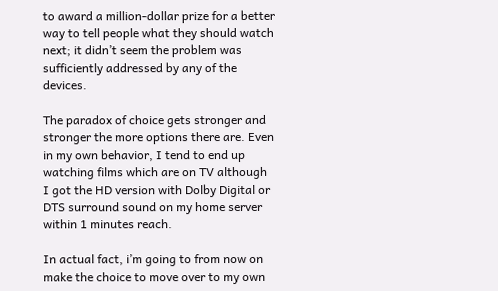to award a million-dollar prize for a better way to tell people what they should watch next; it didn’t seem the problem was sufficiently addressed by any of the devices.

The paradox of choice gets stronger and stronger the more options there are. Even in my own behavior, I tend to end up watching films which are on TV although I got the HD version with Dolby Digital or DTS surround sound on my home server within 1 minutes reach.

In actual fact, i’m going to from now on make the choice to move over to my own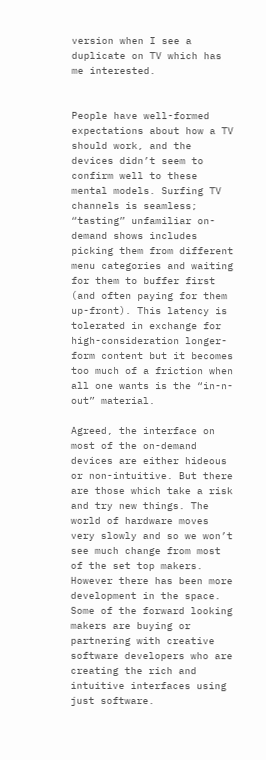version when I see a duplicate on TV which has me interested.


People have well-formed expectations about how a TV should work, and the devices didn’t seem to confirm well to these mental models. Surfing TV channels is seamless; “tasting” unfamiliar on-demand shows includes picking them from different menu categories and waiting for them to buffer first (and often paying for them up-front). This latency is tolerated in exchange for high-consideration longer-form content but it becomes too much of a friction when all one wants is the “in-n-out” material.

Agreed, the interface on most of the on-demand devices are either hideous or non-intuitive. But there are those which take a risk and try new things. The world of hardware moves very slowly and so we won’t see much change from most of the set top makers. However there has been more development in the space. Some of the forward looking makers are buying or partnering with creative software developers who are creating the rich and intuitive interfaces using just software.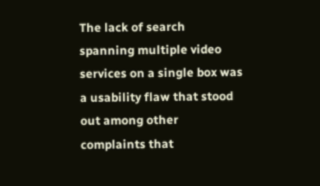The lack of search spanning multiple video services on a single box was a usability flaw that stood out among other complaints that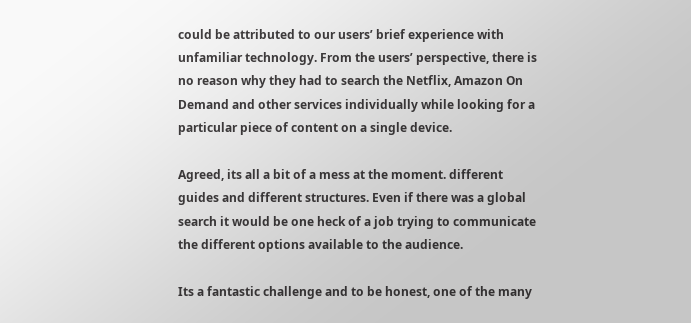could be attributed to our users’ brief experience with unfamiliar technology. From the users’ perspective, there is no reason why they had to search the Netflix, Amazon On Demand and other services individually while looking for a particular piece of content on a single device.

Agreed, its all a bit of a mess at the moment. different guides and different structures. Even if there was a global search it would be one heck of a job trying to communicate the different options available to the audience.

Its a fantastic challenge and to be honest, one of the many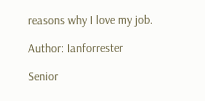reasons why I love my job.

Author: Ianforrester

Senior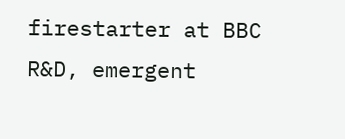firestarter at BBC R&D, emergent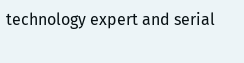technology expert and serial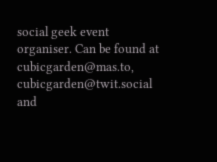social geek event organiser. Can be found at cubicgarden@mas.to, cubicgarden@twit.social and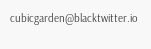cubicgarden@blacktwitter.io